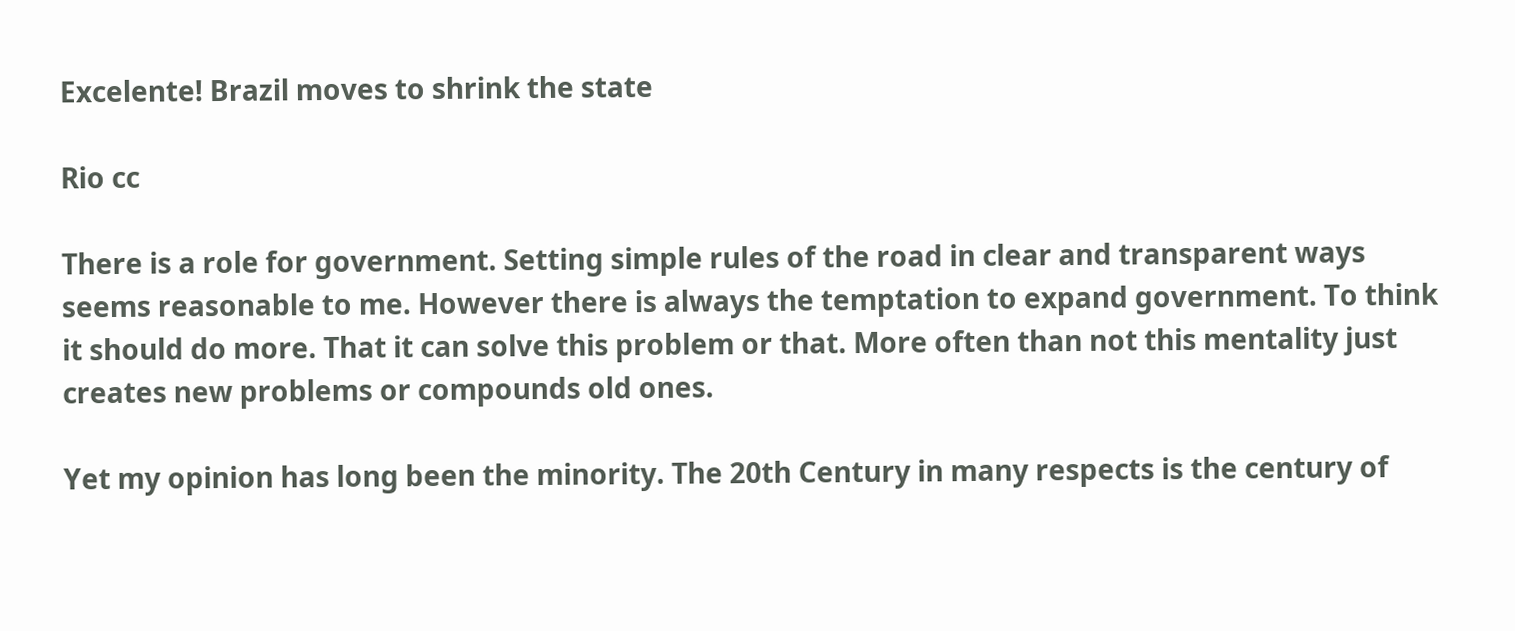Excelente! Brazil moves to shrink the state

Rio cc

There is a role for government. Setting simple rules of the road in clear and transparent ways seems reasonable to me. However there is always the temptation to expand government. To think it should do more. That it can solve this problem or that. More often than not this mentality just creates new problems or compounds old ones.

Yet my opinion has long been the minority. The 20th Century in many respects is the century of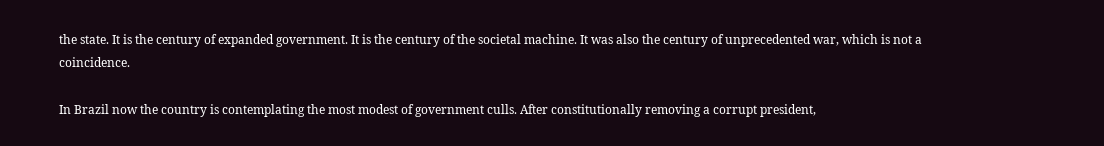the state. It is the century of expanded government. It is the century of the societal machine. It was also the century of unprecedented war, which is not a coincidence.

In Brazil now the country is contemplating the most modest of government culls. After constitutionally removing a corrupt president,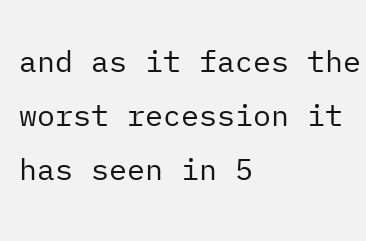and as it faces the worst recession it has seen in 5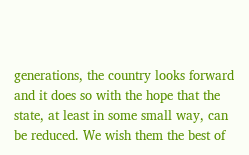generations, the country looks forward and it does so with the hope that the state, at least in some small way, can be reduced. We wish them the best of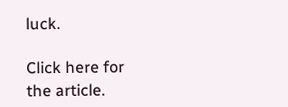luck.

Click here for the article.